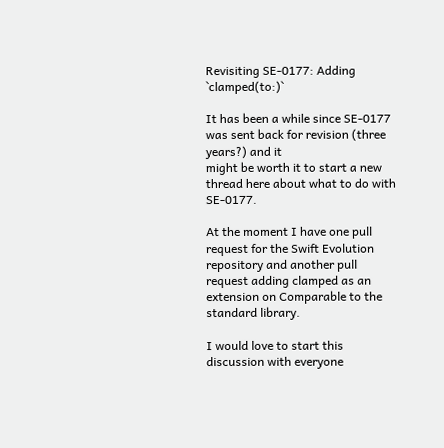Revisiting SE-0177: Adding `clamped(to:)`

It has been a while since SE-0177 was sent back for revision (three years?) and it
might be worth it to start a new thread here about what to do with SE-0177.

At the moment I have one pull request for the Swift Evolution repository and another pull request adding clamped as an extension on Comparable to the standard library.

I would love to start this discussion with everyone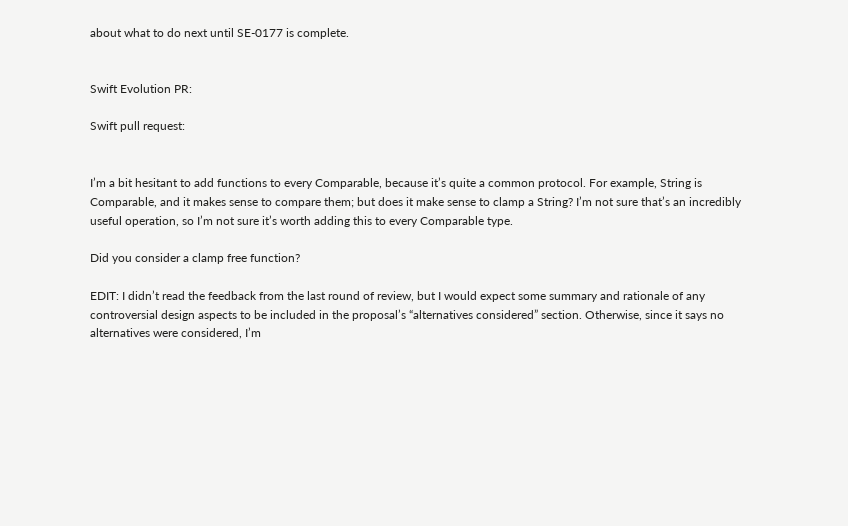about what to do next until SE-0177 is complete.


Swift Evolution PR:

Swift pull request:


I’m a bit hesitant to add functions to every Comparable, because it’s quite a common protocol. For example, String is Comparable, and it makes sense to compare them; but does it make sense to clamp a String? I’m not sure that’s an incredibly useful operation, so I’m not sure it’s worth adding this to every Comparable type.

Did you consider a clamp free function?

EDIT: I didn’t read the feedback from the last round of review, but I would expect some summary and rationale of any controversial design aspects to be included in the proposal’s “alternatives considered” section. Otherwise, since it says no alternatives were considered, I’m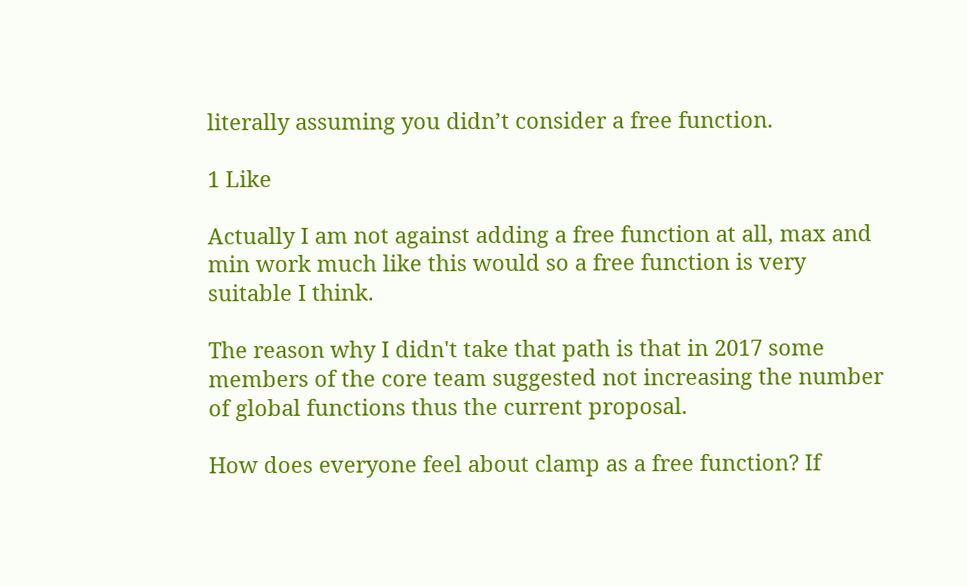literally assuming you didn’t consider a free function.

1 Like

Actually I am not against adding a free function at all, max and min work much like this would so a free function is very suitable I think.

The reason why I didn't take that path is that in 2017 some members of the core team suggested not increasing the number of global functions thus the current proposal.

How does everyone feel about clamp as a free function? If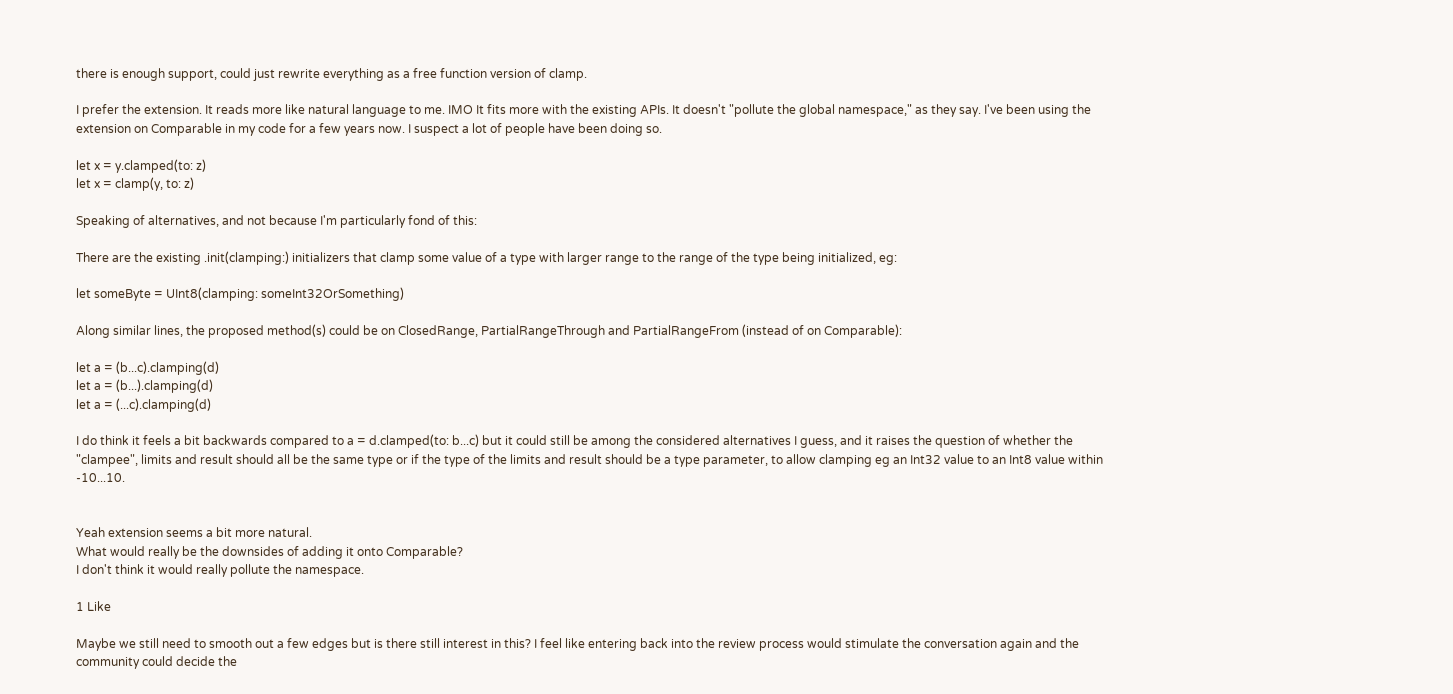there is enough support, could just rewrite everything as a free function version of clamp.

I prefer the extension. It reads more like natural language to me. IMO It fits more with the existing APIs. It doesn't "pollute the global namespace," as they say. I've been using the extension on Comparable in my code for a few years now. I suspect a lot of people have been doing so.

let x = y.clamped(to: z)
let x = clamp(y, to: z)

Speaking of alternatives, and not because I'm particularly fond of this:

There are the existing .init(clamping:) initializers that clamp some value of a type with larger range to the range of the type being initialized, eg:

let someByte = UInt8(clamping: someInt32OrSomething)

Along similar lines, the proposed method(s) could be on ClosedRange, PartialRangeThrough and PartialRangeFrom (instead of on Comparable):

let a = (b...c).clamping(d)
let a = (b...).clamping(d)
let a = (...c).clamping(d)

I do think it feels a bit backwards compared to a = d.clamped(to: b...c) but it could still be among the considered alternatives I guess, and it raises the question of whether the "clampee", limits and result should all be the same type or if the type of the limits and result should be a type parameter, to allow clamping eg an Int32 value to an Int8 value within -10...10.


Yeah extension seems a bit more natural.
What would really be the downsides of adding it onto Comparable?
I don't think it would really pollute the namespace.

1 Like

Maybe we still need to smooth out a few edges but is there still interest in this? I feel like entering back into the review process would stimulate the conversation again and the community could decide the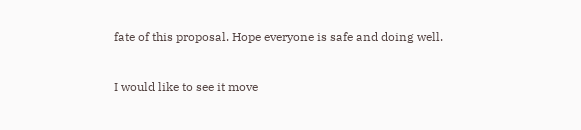fate of this proposal. Hope everyone is safe and doing well.


I would like to see it move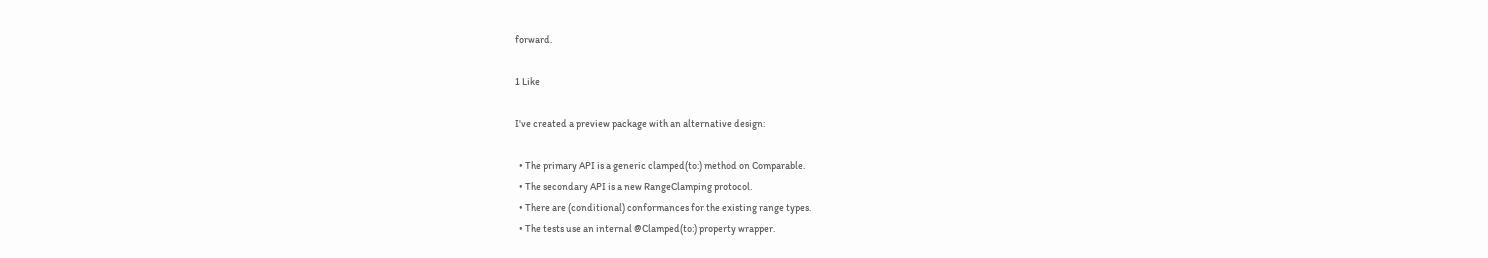forward.

1 Like

I've created a preview package with an alternative design:

  • The primary API is a generic clamped(to:) method on Comparable.
  • The secondary API is a new RangeClamping protocol.
  • There are (conditional) conformances for the existing range types.
  • The tests use an internal @Clamped(to:) property wrapper.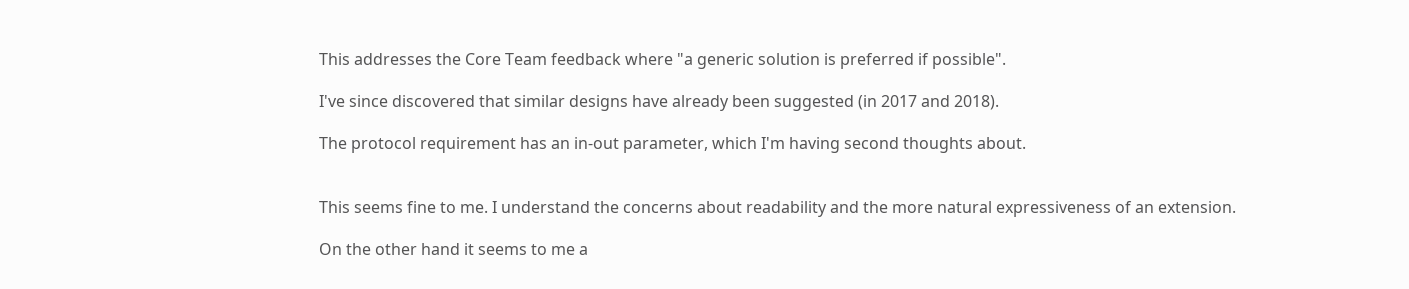This addresses the Core Team feedback where "a generic solution is preferred if possible".

I've since discovered that similar designs have already been suggested (in 2017 and 2018).

The protocol requirement has an in-out parameter, which I'm having second thoughts about.


This seems fine to me. I understand the concerns about readability and the more natural expressiveness of an extension.

On the other hand it seems to me a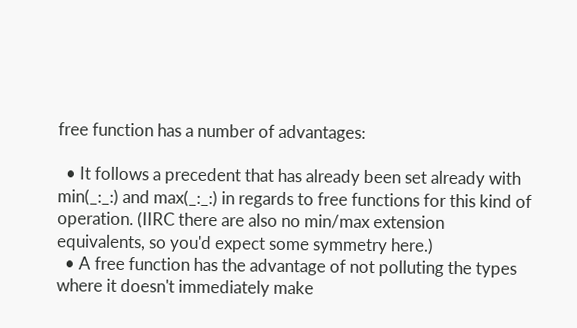free function has a number of advantages:

  • It follows a precedent that has already been set already with min(_:_:) and max(_:_:) in regards to free functions for this kind of operation. (IIRC there are also no min/max extension equivalents, so you'd expect some symmetry here.)
  • A free function has the advantage of not polluting the types where it doesn't immediately make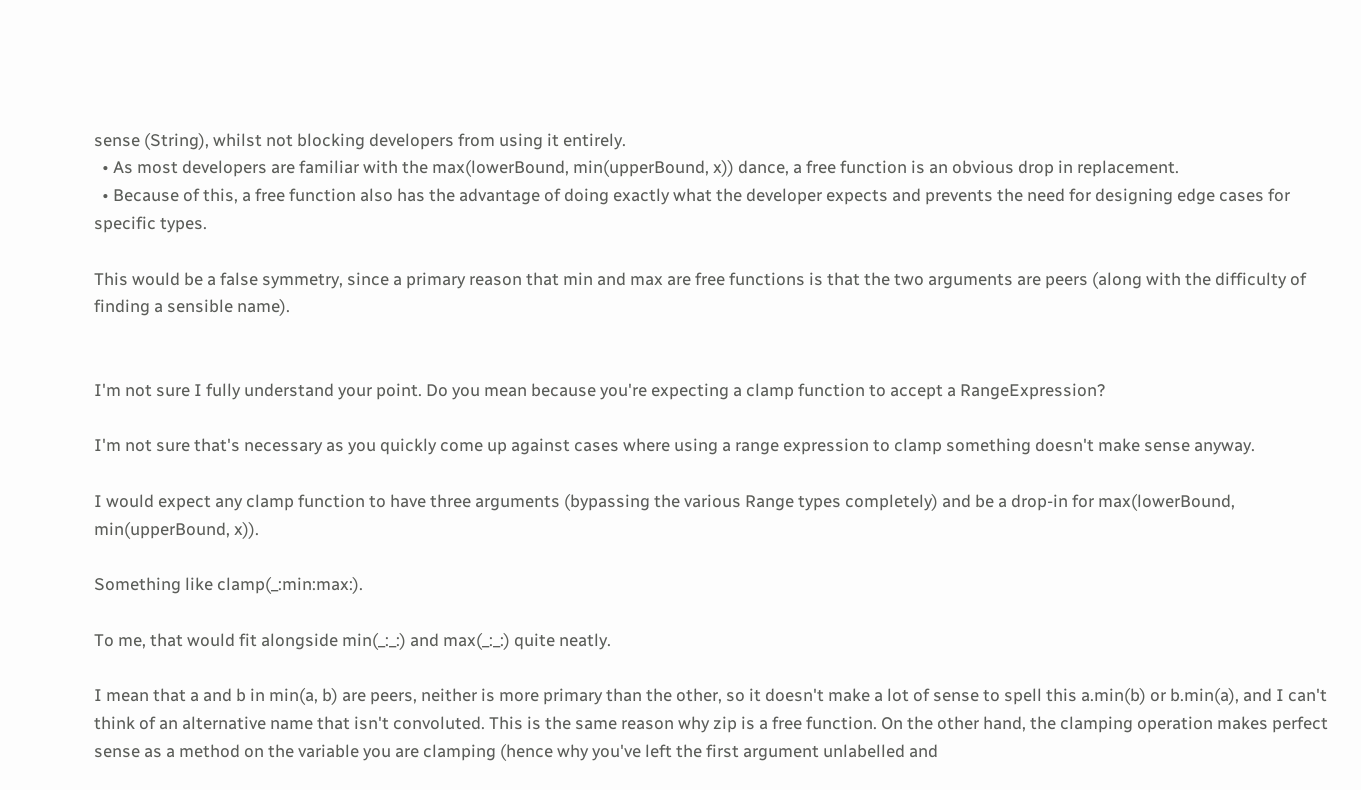sense (String), whilst not blocking developers from using it entirely.
  • As most developers are familiar with the max(lowerBound, min(upperBound, x)) dance, a free function is an obvious drop in replacement.
  • Because of this, a free function also has the advantage of doing exactly what the developer expects and prevents the need for designing edge cases for specific types.

This would be a false symmetry, since a primary reason that min and max are free functions is that the two arguments are peers (along with the difficulty of finding a sensible name).


I'm not sure I fully understand your point. Do you mean because you're expecting a clamp function to accept a RangeExpression?

I'm not sure that's necessary as you quickly come up against cases where using a range expression to clamp something doesn't make sense anyway.

I would expect any clamp function to have three arguments (bypassing the various Range types completely) and be a drop-in for max(lowerBound, min(upperBound, x)).

Something like clamp(_:min:max:).

To me, that would fit alongside min(_:_:) and max(_:_:) quite neatly.

I mean that a and b in min(a, b) are peers, neither is more primary than the other, so it doesn't make a lot of sense to spell this a.min(b) or b.min(a), and I can't think of an alternative name that isn't convoluted. This is the same reason why zip is a free function. On the other hand, the clamping operation makes perfect sense as a method on the variable you are clamping (hence why you've left the first argument unlabelled and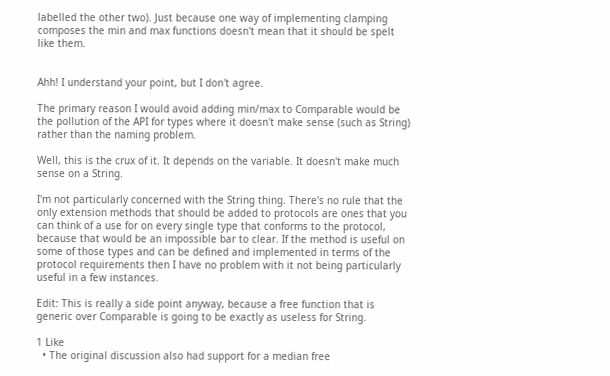labelled the other two). Just because one way of implementing clamping composes the min and max functions doesn't mean that it should be spelt like them.


Ahh! I understand your point, but I don't agree.

The primary reason I would avoid adding min/max to Comparable would be the pollution of the API for types where it doesn't make sense (such as String) rather than the naming problem.

Well, this is the crux of it. It depends on the variable. It doesn't make much sense on a String.

I'm not particularly concerned with the String thing. There's no rule that the only extension methods that should be added to protocols are ones that you can think of a use for on every single type that conforms to the protocol, because that would be an impossible bar to clear. If the method is useful on some of those types and can be defined and implemented in terms of the protocol requirements then I have no problem with it not being particularly useful in a few instances.

Edit: This is really a side point anyway, because a free function that is generic over Comparable is going to be exactly as useless for String.

1 Like
  • The original discussion also had support for a median free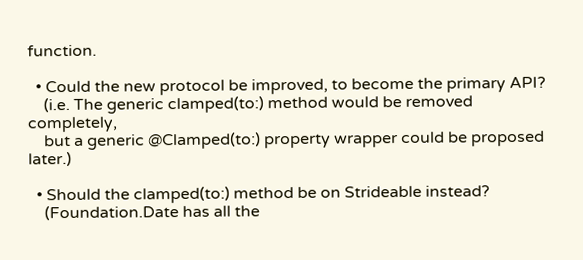function.

  • Could the new protocol be improved, to become the primary API?
    (i.e. The generic clamped(to:) method would be removed completely,
    but a generic @Clamped(to:) property wrapper could be proposed later.)

  • Should the clamped(to:) method be on Strideable instead?
    (Foundation.Date has all the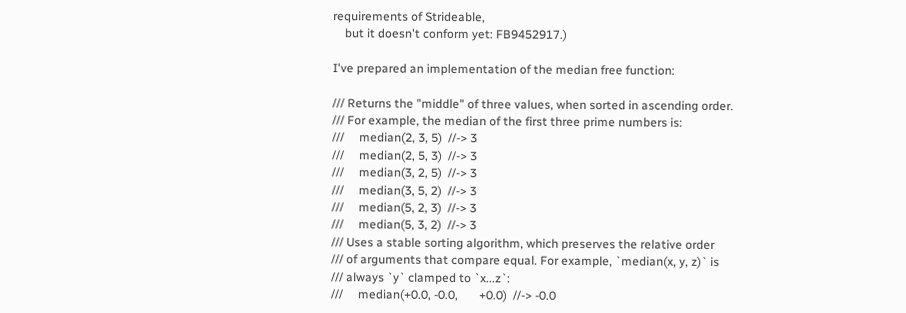requirements of Strideable,
    but it doesn't conform yet: FB9452917.)

I've prepared an implementation of the median free function:

/// Returns the "middle" of three values, when sorted in ascending order.
/// For example, the median of the first three prime numbers is:
///     median(2, 3, 5)  //-> 3
///     median(2, 5, 3)  //-> 3
///     median(3, 2, 5)  //-> 3
///     median(3, 5, 2)  //-> 3
///     median(5, 2, 3)  //-> 3
///     median(5, 3, 2)  //-> 3
/// Uses a stable sorting algorithm, which preserves the relative order
/// of arguments that compare equal. For example, `median(x, y, z)` is
/// always `y` clamped to `x...z`:
///     median(+0.0, -0.0,       +0.0)  //-> -0.0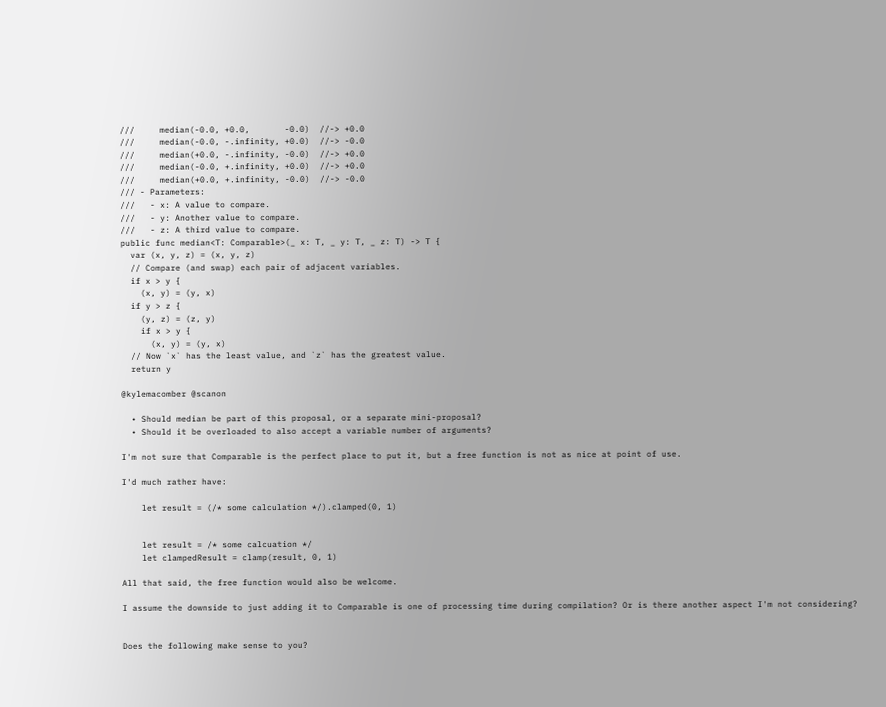///     median(-0.0, +0.0,       -0.0)  //-> +0.0
///     median(-0.0, -.infinity, +0.0)  //-> -0.0
///     median(+0.0, -.infinity, -0.0)  //-> +0.0
///     median(-0.0, +.infinity, +0.0)  //-> +0.0
///     median(+0.0, +.infinity, -0.0)  //-> -0.0
/// - Parameters:
///   - x: A value to compare.
///   - y: Another value to compare.
///   - z: A third value to compare.
public func median<T: Comparable>(_ x: T, _ y: T, _ z: T) -> T {
  var (x, y, z) = (x, y, z)
  // Compare (and swap) each pair of adjacent variables.
  if x > y {
    (x, y) = (y, x)
  if y > z {
    (y, z) = (z, y)
    if x > y {
      (x, y) = (y, x)
  // Now `x` has the least value, and `z` has the greatest value.
  return y

@kylemacomber @scanon

  • Should median be part of this proposal, or a separate mini-proposal?
  • Should it be overloaded to also accept a variable number of arguments?

I'm not sure that Comparable is the perfect place to put it, but a free function is not as nice at point of use.

I'd much rather have:

    let result = (/* some calculation */).clamped(0, 1)


    let result = /* some calcuation */
    let clampedResult = clamp(result, 0, 1)

All that said, the free function would also be welcome.

I assume the downside to just adding it to Comparable is one of processing time during compilation? Or is there another aspect I'm not considering?


Does the following make sense to you?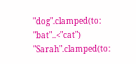"dog".clamped(to: "bat"..<"cat")
"Sarah".clamped(to: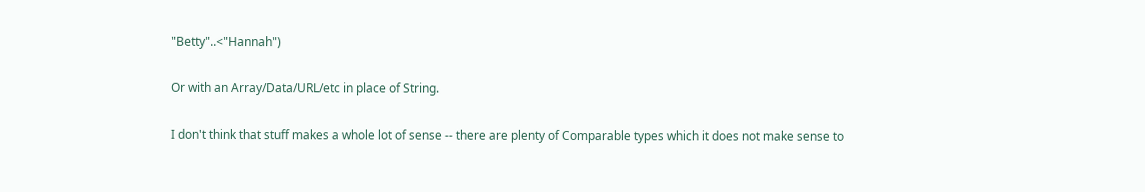"Betty"..<"Hannah")

Or with an Array/Data/URL/etc in place of String.

I don't think that stuff makes a whole lot of sense -- there are plenty of Comparable types which it does not make sense to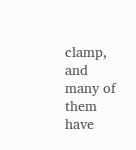clamp, and many of them have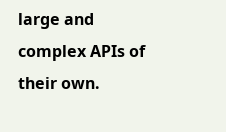large and complex APIs of their own.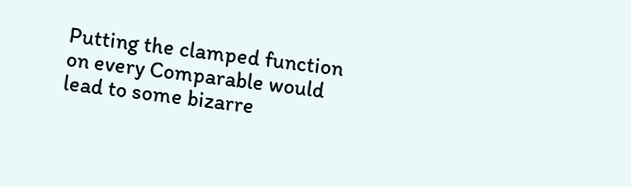Putting the clamped function on every Comparable would lead to some bizarre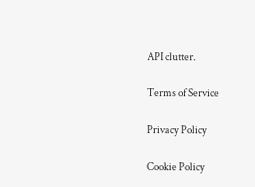API clutter.

Terms of Service

Privacy Policy

Cookie Policy